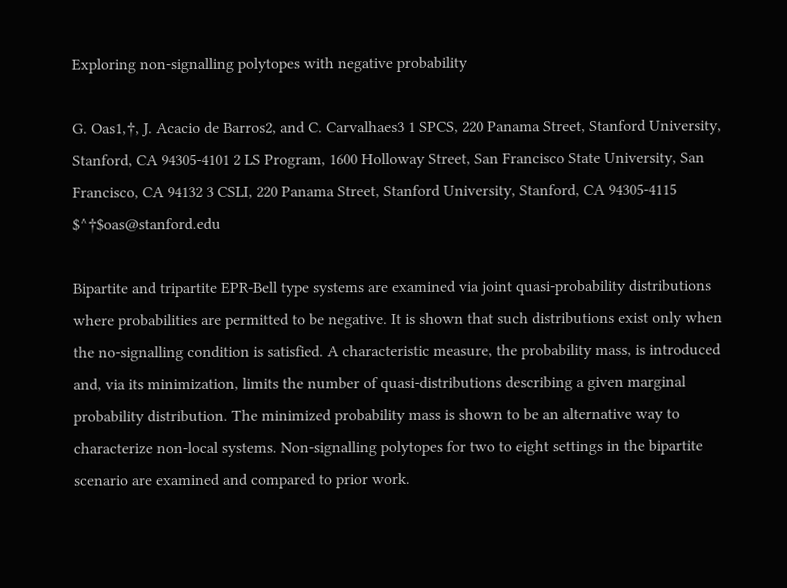Exploring non-signalling polytopes with negative probability

G. Oas1,†, J. Acacio de Barros2, and C. Carvalhaes3 1 SPCS, 220 Panama Street, Stanford University, Stanford, CA 94305-4101 2 LS Program, 1600 Holloway Street, San Francisco State University, San Francisco, CA 94132 3 CSLI, 220 Panama Street, Stanford University, Stanford, CA 94305-4115 $^†$oas@stanford.edu

Bipartite and tripartite EPR-Bell type systems are examined via joint quasi-probability distributions where probabilities are permitted to be negative. It is shown that such distributions exist only when the no-signalling condition is satisfied. A characteristic measure, the probability mass, is introduced and, via its minimization, limits the number of quasi-distributions describing a given marginal probability distribution. The minimized probability mass is shown to be an alternative way to characterize non-local systems. Non-signalling polytopes for two to eight settings in the bipartite scenario are examined and compared to prior work.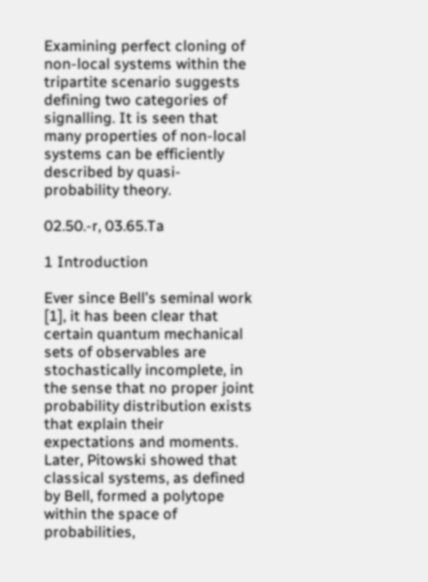Examining perfect cloning of non-local systems within the tripartite scenario suggests defining two categories of signalling. It is seen that many properties of non-local systems can be efficiently described by quasi-probability theory.

02.50.-r, 03.65.Ta

1 Introduction

Ever since Bell’s seminal work [1], it has been clear that certain quantum mechanical sets of observables are stochastically incomplete, in the sense that no proper joint probability distribution exists that explain their expectations and moments. Later, Pitowski showed that classical systems, as defined by Bell, formed a polytope within the space of probabilities,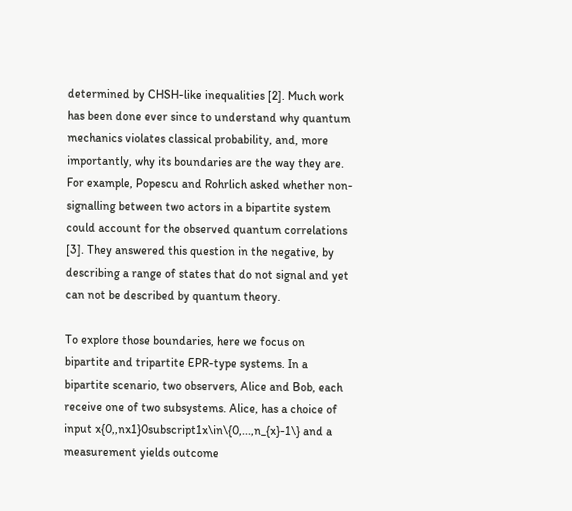determined by CHSH-like inequalities [2]. Much work has been done ever since to understand why quantum mechanics violates classical probability, and, more importantly, why its boundaries are the way they are. For example, Popescu and Rohrlich asked whether non-signalling between two actors in a bipartite system could account for the observed quantum correlations [3]. They answered this question in the negative, by describing a range of states that do not signal and yet can not be described by quantum theory.

To explore those boundaries, here we focus on bipartite and tripartite EPR-type systems. In a bipartite scenario, two observers, Alice and Bob, each receive one of two subsystems. Alice, has a choice of input x{0,,nx1}0subscript1x\in\{0,...,n_{x}-1\} and a measurement yields outcome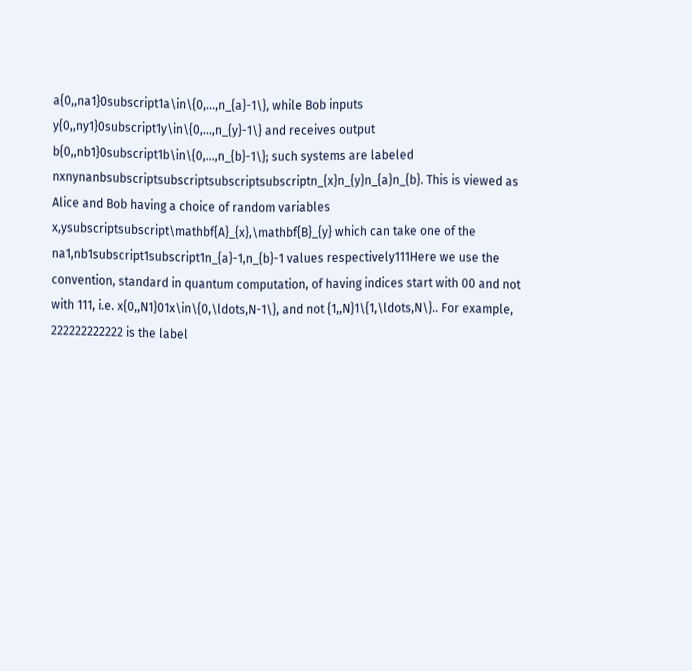a{0,,na1}0subscript1a\in\{0,...,n_{a}-1\}, while Bob inputs y{0,,ny1}0subscript1y\in\{0,...,n_{y}-1\} and receives output b{0,,nb1}0subscript1b\in\{0,...,n_{b}-1\}; such systems are labeled nxnynanbsubscriptsubscriptsubscriptsubscriptn_{x}n_{y}n_{a}n_{b}. This is viewed as Alice and Bob having a choice of random variables x,ysubscriptsubscript\mathbf{A}_{x},\mathbf{B}_{y} which can take one of the na1,nb1subscript1subscript1n_{a}-1,n_{b}-1 values respectively111Here we use the convention, standard in quantum computation, of having indices start with 00 and not with 111, i.e. x{0,,N1}01x\in\{0,\ldots,N-1\}, and not {1,,N}1\{1,\ldots,N\}.. For example, 222222222222 is the label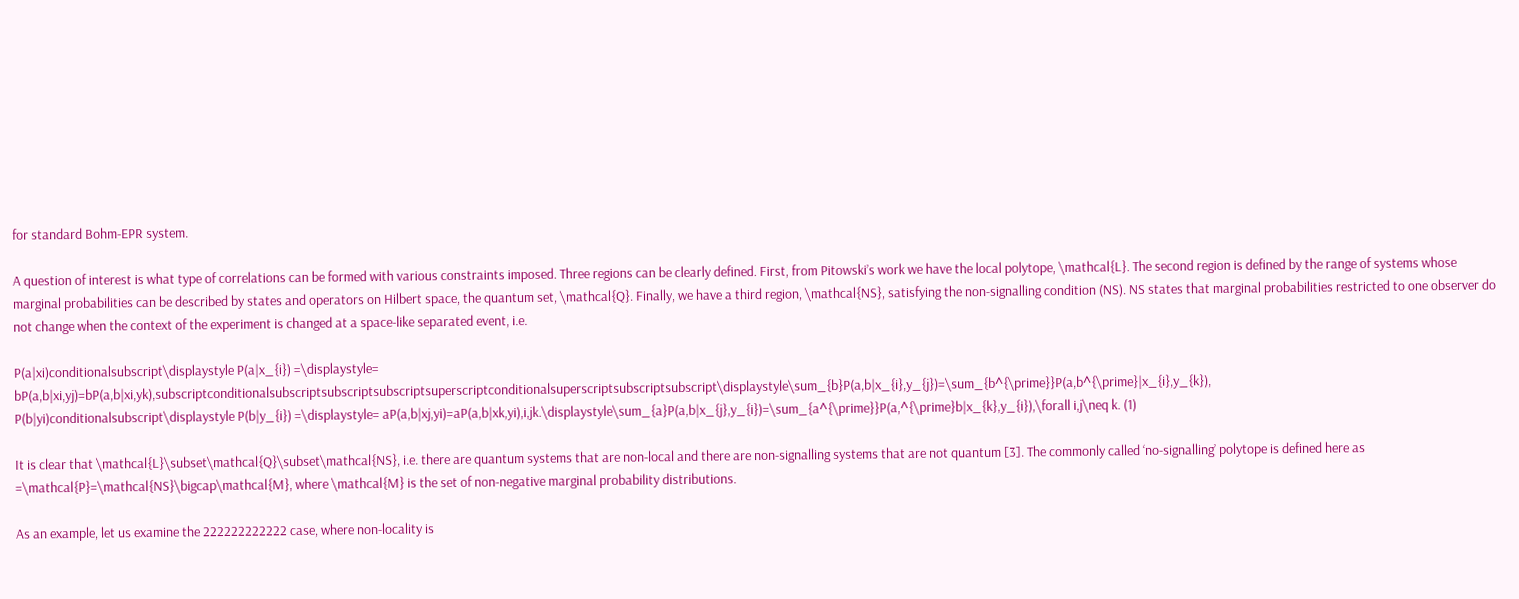for standard Bohm-EPR system.

A question of interest is what type of correlations can be formed with various constraints imposed. Three regions can be clearly defined. First, from Pitowski’s work we have the local polytope, \mathcal{L}. The second region is defined by the range of systems whose marginal probabilities can be described by states and operators on Hilbert space, the quantum set, \mathcal{Q}. Finally, we have a third region, \mathcal{NS}, satisfying the non-signalling condition (NS). NS states that marginal probabilities restricted to one observer do not change when the context of the experiment is changed at a space-like separated event, i.e.

P(a|xi)conditionalsubscript\displaystyle P(a|x_{i}) =\displaystyle= bP(a,b|xi,yj)=bP(a,b|xi,yk),subscriptconditionalsubscriptsubscriptsubscriptsuperscriptconditionalsuperscriptsubscriptsubscript\displaystyle\sum_{b}P(a,b|x_{i},y_{j})=\sum_{b^{\prime}}P(a,b^{\prime}|x_{i},y_{k}),
P(b|yi)conditionalsubscript\displaystyle P(b|y_{i}) =\displaystyle= aP(a,b|xj,yi)=aP(a,b|xk,yi),i,jk.\displaystyle\sum_{a}P(a,b|x_{j},y_{i})=\sum_{a^{\prime}}P(a,^{\prime}b|x_{k},y_{i}),\forall i,j\neq k. (1)

It is clear that \mathcal{L}\subset\mathcal{Q}\subset\mathcal{NS}, i.e. there are quantum systems that are non-local and there are non-signalling systems that are not quantum [3]. The commonly called ‘no-signalling’ polytope is defined here as =\mathcal{P}=\mathcal{NS}\bigcap\mathcal{M}, where \mathcal{M} is the set of non-negative marginal probability distributions.

As an example, let us examine the 222222222222 case, where non-locality is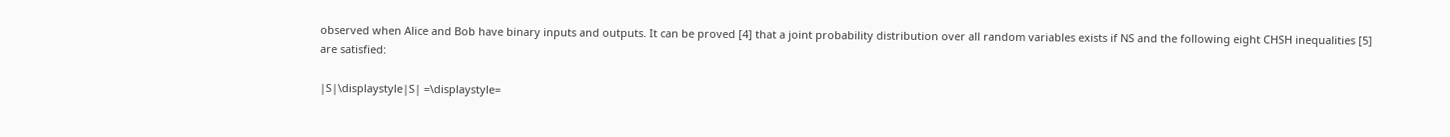observed when Alice and Bob have binary inputs and outputs. It can be proved [4] that a joint probability distribution over all random variables exists if NS and the following eight CHSH inequalities [5] are satisfied:

|S|\displaystyle|S| =\displaystyle=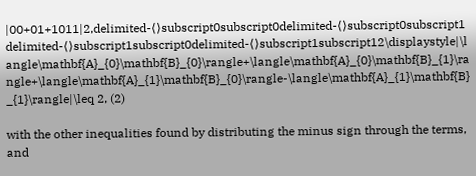|00+01+1011|2,delimited-⟨⟩subscript0subscript0delimited-⟨⟩subscript0subscript1delimited-⟨⟩subscript1subscript0delimited-⟨⟩subscript1subscript12\displaystyle|\langle\mathbf{A}_{0}\mathbf{B}_{0}\rangle+\langle\mathbf{A}_{0}\mathbf{B}_{1}\rangle+\langle\mathbf{A}_{1}\mathbf{B}_{0}\rangle-\langle\mathbf{A}_{1}\mathbf{B}_{1}\rangle|\leq 2, (2)

with the other inequalities found by distributing the minus sign through the terms, and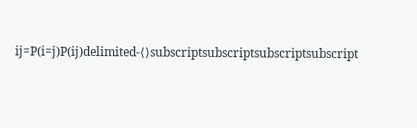ij=P(i=j)P(ij)delimited-⟨⟩subscriptsubscriptsubscriptsubscript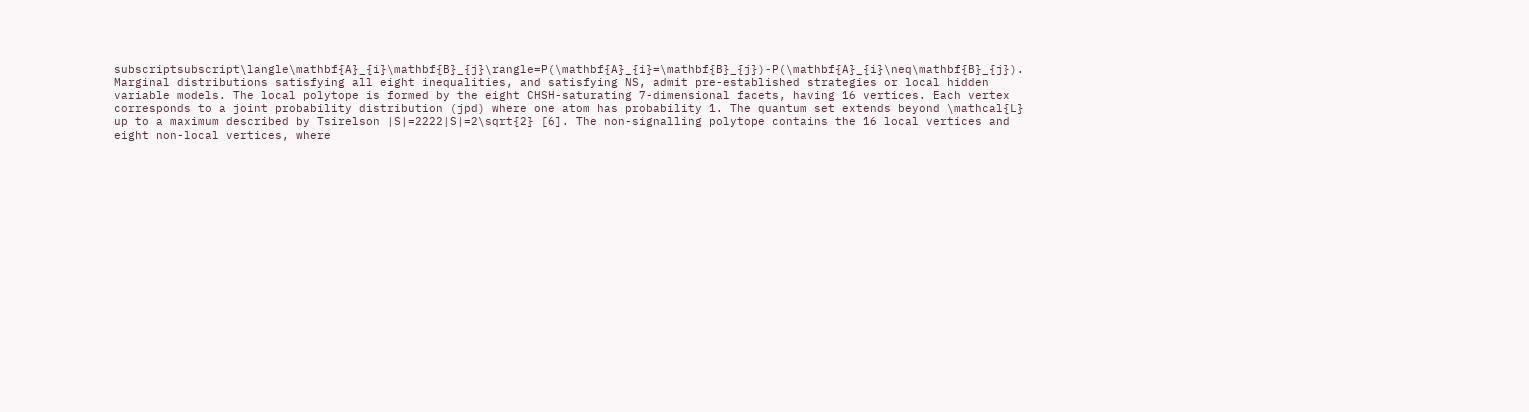subscriptsubscript\langle\mathbf{A}_{i}\mathbf{B}_{j}\rangle=P(\mathbf{A}_{i}=\mathbf{B}_{j})-P(\mathbf{A}_{i}\neq\mathbf{B}_{j}). Marginal distributions satisfying all eight inequalities, and satisfying NS, admit pre-established strategies or local hidden variable models. The local polytope is formed by the eight CHSH-saturating 7-dimensional facets, having 16 vertices. Each vertex corresponds to a joint probability distribution (jpd) where one atom has probability 1. The quantum set extends beyond \mathcal{L} up to a maximum described by Tsirelson |S|=2222|S|=2\sqrt{2} [6]. The non-signalling polytope contains the 16 local vertices and eight non-local vertices, where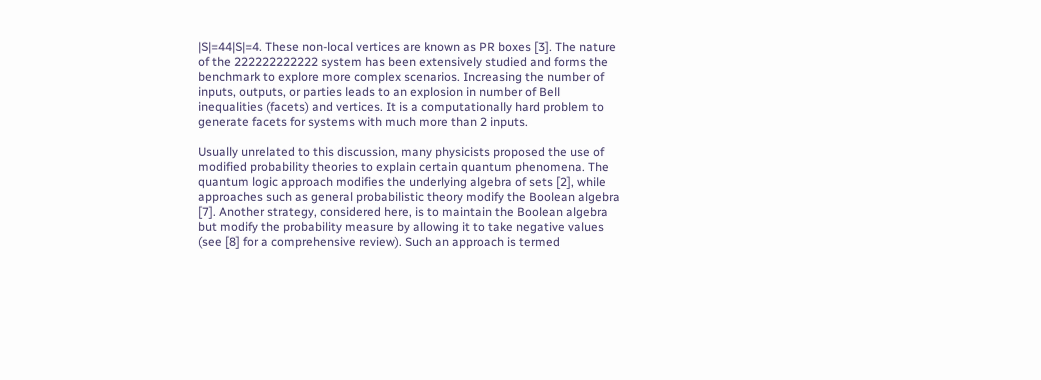|S|=44|S|=4. These non-local vertices are known as PR boxes [3]. The nature of the 222222222222 system has been extensively studied and forms the benchmark to explore more complex scenarios. Increasing the number of inputs, outputs, or parties leads to an explosion in number of Bell inequalities (facets) and vertices. It is a computationally hard problem to generate facets for systems with much more than 2 inputs.

Usually unrelated to this discussion, many physicists proposed the use of modified probability theories to explain certain quantum phenomena. The quantum logic approach modifies the underlying algebra of sets [2], while approaches such as general probabilistic theory modify the Boolean algebra [7]. Another strategy, considered here, is to maintain the Boolean algebra but modify the probability measure by allowing it to take negative values (see [8] for a comprehensive review). Such an approach is termed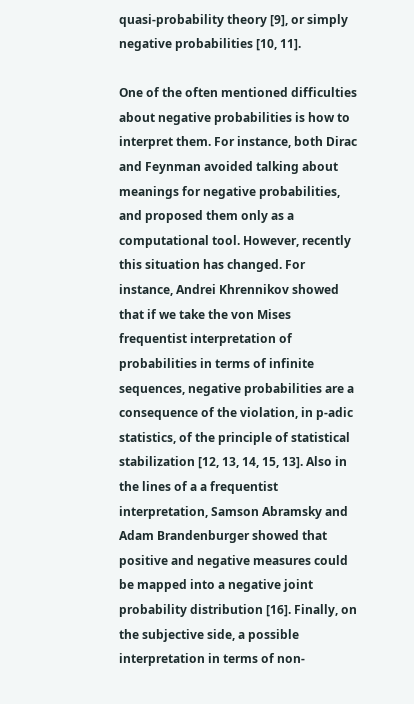quasi-probability theory [9], or simply negative probabilities [10, 11].

One of the often mentioned difficulties about negative probabilities is how to interpret them. For instance, both Dirac and Feynman avoided talking about meanings for negative probabilities, and proposed them only as a computational tool. However, recently this situation has changed. For instance, Andrei Khrennikov showed that if we take the von Mises frequentist interpretation of probabilities in terms of infinite sequences, negative probabilities are a consequence of the violation, in p-adic statistics, of the principle of statistical stabilization [12, 13, 14, 15, 13]. Also in the lines of a a frequentist interpretation, Samson Abramsky and Adam Brandenburger showed that positive and negative measures could be mapped into a negative joint probability distribution [16]. Finally, on the subjective side, a possible interpretation in terms of non-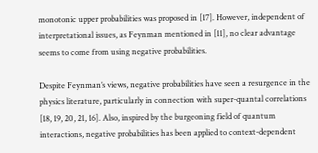monotonic upper probabilities was proposed in [17]. However, independent of interpretational issues, as Feynman mentioned in [11], no clear advantage seems to come from using negative probabilities.

Despite Feynman’s views, negative probabilities have seen a resurgence in the physics literature, particularly in connection with super-quantal correlations [18, 19, 20, 21, 16]. Also, inspired by the burgeoning field of quantum interactions, negative probabilities has been applied to context-dependent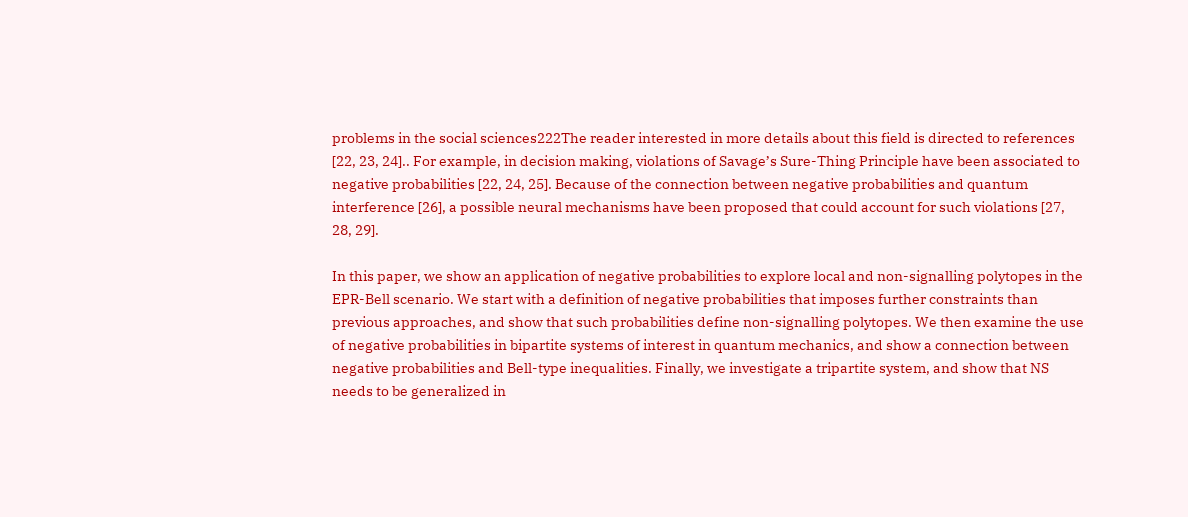problems in the social sciences222The reader interested in more details about this field is directed to references [22, 23, 24].. For example, in decision making, violations of Savage’s Sure-Thing Principle have been associated to negative probabilities [22, 24, 25]. Because of the connection between negative probabilities and quantum interference [26], a possible neural mechanisms have been proposed that could account for such violations [27, 28, 29].

In this paper, we show an application of negative probabilities to explore local and non-signalling polytopes in the EPR-Bell scenario. We start with a definition of negative probabilities that imposes further constraints than previous approaches, and show that such probabilities define non-signalling polytopes. We then examine the use of negative probabilities in bipartite systems of interest in quantum mechanics, and show a connection between negative probabilities and Bell-type inequalities. Finally, we investigate a tripartite system, and show that NS needs to be generalized in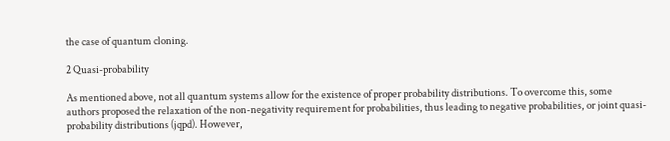the case of quantum cloning.

2 Quasi-probability

As mentioned above, not all quantum systems allow for the existence of proper probability distributions. To overcome this, some authors proposed the relaxation of the non-negativity requirement for probabilities, thus leading to negative probabilities, or joint quasi-probability distributions (jqpd). However,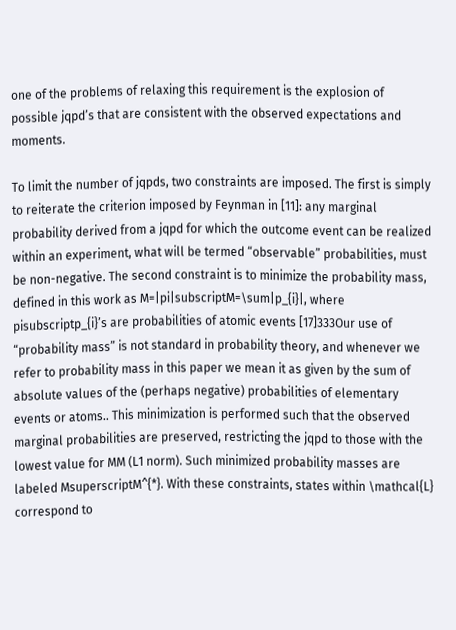one of the problems of relaxing this requirement is the explosion of possible jqpd’s that are consistent with the observed expectations and moments.

To limit the number of jqpds, two constraints are imposed. The first is simply to reiterate the criterion imposed by Feynman in [11]: any marginal probability derived from a jqpd for which the outcome event can be realized within an experiment, what will be termed “observable” probabilities, must be non-negative. The second constraint is to minimize the probability mass, defined in this work as M=|pi|subscriptM=\sum|p_{i}|, where pisubscriptp_{i}’s are probabilities of atomic events [17]333Our use of “probability mass” is not standard in probability theory, and whenever we refer to probability mass in this paper we mean it as given by the sum of absolute values of the (perhaps negative) probabilities of elementary events or atoms.. This minimization is performed such that the observed marginal probabilities are preserved, restricting the jqpd to those with the lowest value for MM (L1 norm). Such minimized probability masses are labeled MsuperscriptM^{*}. With these constraints, states within \mathcal{L} correspond to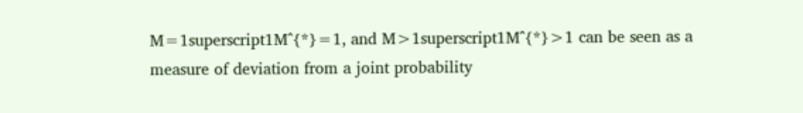M=1superscript1M^{*}=1, and M>1superscript1M^{*}>1 can be seen as a measure of deviation from a joint probability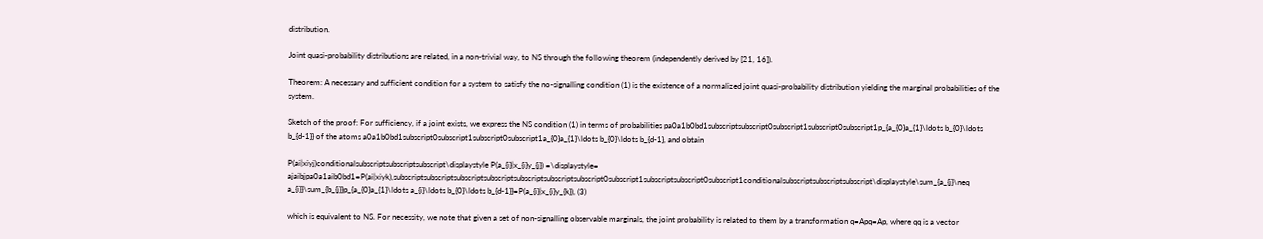distribution.

Joint quasi-probability distributions are related, in a non-trivial way, to NS through the following theorem (independently derived by [21, 16]).

Theorem: A necessary and sufficient condition for a system to satisfy the no-signalling condition (1) is the existence of a normalized joint quasi-probability distribution yielding the marginal probabilities of the system.

Sketch of the proof: For sufficiency, if a joint exists, we express the NS condition (1) in terms of probabilities pa0a1b0bd1subscriptsubscript0subscript1subscript0subscript1p_{a_{0}a_{1}\ldots b_{0}\ldots b_{d-1}} of the atoms a0a1b0bd1subscript0subscript1subscript0subscript1a_{0}a_{1}\ldots b_{0}\ldots b_{d-1}, and obtain

P(ai|xiyj)conditionalsubscriptsubscriptsubscript\displaystyle P(a_{i}|x_{i}y_{j}) =\displaystyle= ajaibjpa0a1aib0bd1=P(ai|xiyk),subscriptsubscriptsubscriptsubscriptsubscriptsubscriptsubscript0subscript1subscriptsubscript0subscript1conditionalsubscriptsubscriptsubscript\displaystyle\sum_{a_{j}\neq a_{i}}\sum_{b_{j}}p_{a_{0}a_{1}\ldots a_{i}\ldots b_{0}\ldots b_{d-1}}=P(a_{i}|x_{i}y_{k}), (3)

which is equivalent to NS. For necessity, we note that given a set of non-signalling observable marginals, the joint probability is related to them by a transformation q=Apq=Ap, where qq is a vector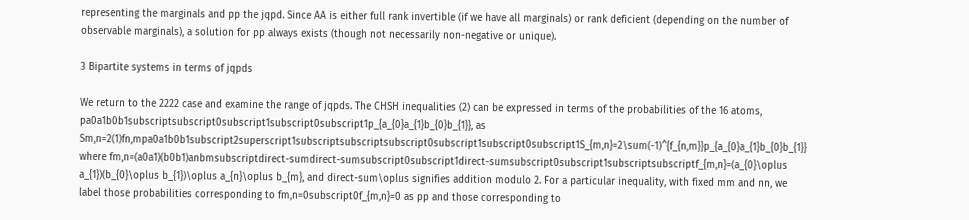representing the marginals and pp the jqpd. Since AA is either full rank invertible (if we have all marginals) or rank deficient (depending on the number of observable marginals), a solution for pp always exists (though not necessarily non-negative or unique).

3 Bipartite systems in terms of jqpds

We return to the 2222 case and examine the range of jqpds. The CHSH inequalities (2) can be expressed in terms of the probabilities of the 16 atoms, pa0a1b0b1subscriptsubscript0subscript1subscript0subscript1p_{a_{0}a_{1}b_{0}b_{1}}, as Sm,n=2(1)fn,mpa0a1b0b1subscript2superscript1subscriptsubscriptsubscript0subscript1subscript0subscript1S_{m,n}=2\sum(-1)^{f_{n,m}}p_{a_{0}a_{1}b_{0}b_{1}} where fm,n=(a0a1)(b0b1)anbmsubscriptdirect-sumdirect-sumsubscript0subscript1direct-sumsubscript0subscript1subscriptsubscriptf_{m,n}=(a_{0}\oplus a_{1})(b_{0}\oplus b_{1})\oplus a_{n}\oplus b_{m}, and direct-sum\oplus signifies addition modulo 2. For a particular inequality, with fixed mm and nn, we label those probabilities corresponding to fm,n=0subscript0f_{m,n}=0 as pp and those corresponding to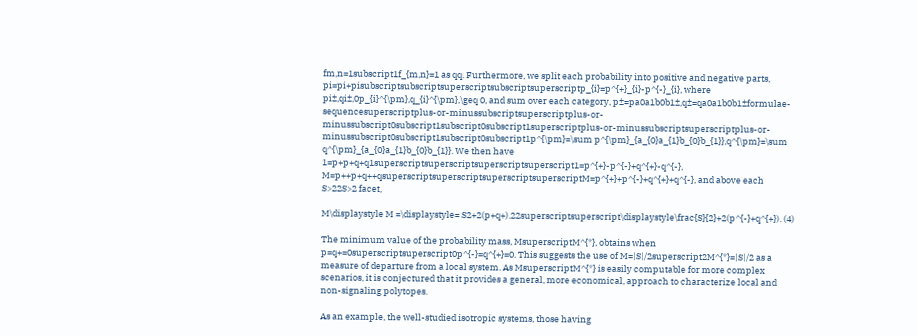fm,n=1subscript1f_{m,n}=1 as qq. Furthermore, we split each probability into positive and negative parts, pi=pi+pisubscriptsubscriptsuperscriptsubscriptsuperscriptp_{i}=p^{+}_{i}-p^{-}_{i}, where pi±,qi±,0p_{i}^{\pm},q_{i}^{\pm},\geq 0, and sum over each category, p±=pa0a1b0b1±,q±=qa0a1b0b1±formulae-sequencesuperscriptplus-or-minussubscriptsuperscriptplus-or-minussubscript0subscript1subscript0subscript1superscriptplus-or-minussubscriptsuperscriptplus-or-minussubscript0subscript1subscript0subscript1p^{\pm}=\sum p^{\pm}_{a_{0}a_{1}b_{0}b_{1}},q^{\pm}=\sum q^{\pm}_{a_{0}a_{1}b_{0}b_{1}}. We then have 1=p+p+q+q1superscriptsuperscriptsuperscriptsuperscript1=p^{+}-p^{-}+q^{+}-q^{-}, M=p++p+q++qsuperscriptsuperscriptsuperscriptsuperscriptM=p^{+}+p^{-}+q^{+}+q^{-}, and above each S>22S>2 facet,

M\displaystyle M =\displaystyle= S2+2(p+q+).22superscriptsuperscript\displaystyle\frac{S}{2}+2(p^{-}+q^{+}). (4)

The minimum value of the probability mass, MsuperscriptM^{*}, obtains when p=q+=0superscriptsuperscript0p^{-}=q^{+}=0. This suggests the use of M=|S|/2superscript2M^{*}=|S|/2 as a measure of departure from a local system. As MsuperscriptM^{*} is easily computable for more complex scenarios, it is conjectured that it provides a general, more economical, approach to characterize local and non-signaling polytopes.

As an example, the well-studied isotropic systems, those having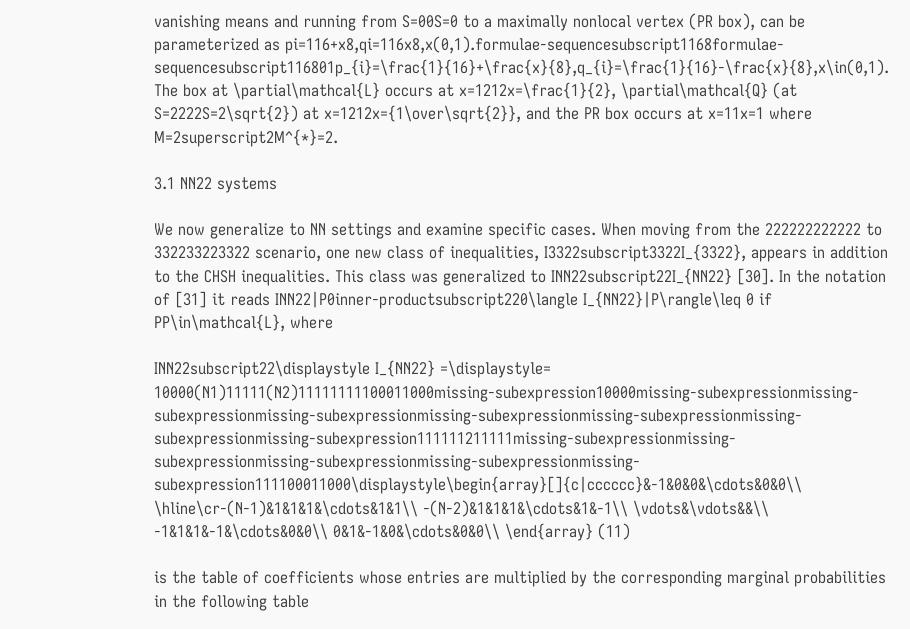vanishing means and running from S=00S=0 to a maximally nonlocal vertex (PR box), can be parameterized as pi=116+x8,qi=116x8,x(0,1).formulae-sequencesubscript1168formulae-sequencesubscript116801p_{i}=\frac{1}{16}+\frac{x}{8},q_{i}=\frac{1}{16}-\frac{x}{8},x\in(0,1). The box at \partial\mathcal{L} occurs at x=1212x=\frac{1}{2}, \partial\mathcal{Q} (at S=2222S=2\sqrt{2}) at x=1212x={1\over\sqrt{2}}, and the PR box occurs at x=11x=1 where M=2superscript2M^{*}=2.

3.1 NN22 systems

We now generalize to NN settings and examine specific cases. When moving from the 222222222222 to 332233223322 scenario, one new class of inequalities, I3322subscript3322I_{3322}, appears in addition to the CHSH inequalities. This class was generalized to INN22subscript22I_{NN22} [30]. In the notation of [31] it reads INN22|P0inner-productsubscript220\langle I_{NN22}|P\rangle\leq 0 if PP\in\mathcal{L}, where

INN22subscript22\displaystyle I_{NN22} =\displaystyle= 10000(N1)11111(N2)11111111100011000missing-subexpression10000missing-subexpressionmissing-subexpressionmissing-subexpressionmissing-subexpressionmissing-subexpressionmissing-subexpressionmissing-subexpression111111211111missing-subexpressionmissing-subexpressionmissing-subexpressionmissing-subexpressionmissing-subexpression111100011000\displaystyle\begin{array}[]{c|cccccc}&-1&0&0&\cdots&0&0\\ \hline\cr-(N-1)&1&1&1&\cdots&1&1\\ -(N-2)&1&1&1&\cdots&1&-1\\ \vdots&\vdots&&\\ -1&1&1&-1&\cdots&0&0\\ 0&1&-1&0&\cdots&0&0\\ \end{array} (11)

is the table of coefficients whose entries are multiplied by the corresponding marginal probabilities in the following table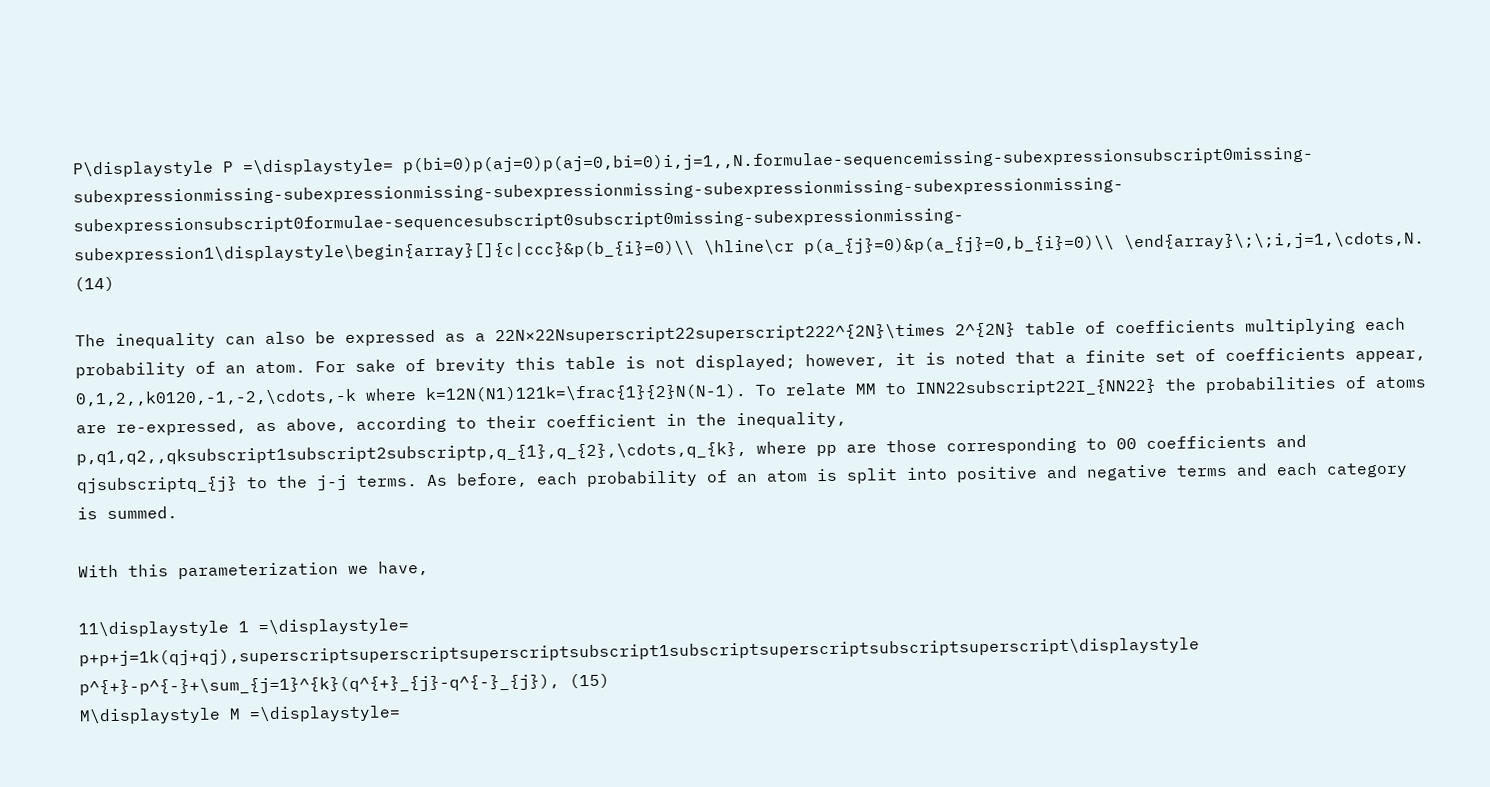P\displaystyle P =\displaystyle= p(bi=0)p(aj=0)p(aj=0,bi=0)i,j=1,,N.formulae-sequencemissing-subexpressionsubscript0missing-subexpressionmissing-subexpressionmissing-subexpressionmissing-subexpressionmissing-subexpressionmissing-subexpressionsubscript0formulae-sequencesubscript0subscript0missing-subexpressionmissing-subexpression1\displaystyle\begin{array}[]{c|ccc}&p(b_{i}=0)\\ \hline\cr p(a_{j}=0)&p(a_{j}=0,b_{i}=0)\\ \end{array}\;\;i,j=1,\cdots,N. (14)

The inequality can also be expressed as a 22N×22Nsuperscript22superscript222^{2N}\times 2^{2N} table of coefficients multiplying each probability of an atom. For sake of brevity this table is not displayed; however, it is noted that a finite set of coefficients appear, 0,1,2,,k0120,-1,-2,\cdots,-k where k=12N(N1)121k=\frac{1}{2}N(N-1). To relate MM to INN22subscript22I_{NN22} the probabilities of atoms are re-expressed, as above, according to their coefficient in the inequality, p,q1,q2,,qksubscript1subscript2subscriptp,q_{1},q_{2},\cdots,q_{k}, where pp are those corresponding to 00 coefficients and qjsubscriptq_{j} to the j-j terms. As before, each probability of an atom is split into positive and negative terms and each category is summed.

With this parameterization we have,

11\displaystyle 1 =\displaystyle= p+p+j=1k(qj+qj),superscriptsuperscriptsuperscriptsubscript1subscriptsuperscriptsubscriptsuperscript\displaystyle p^{+}-p^{-}+\sum_{j=1}^{k}(q^{+}_{j}-q^{-}_{j}), (15)
M\displaystyle M =\displaystyle=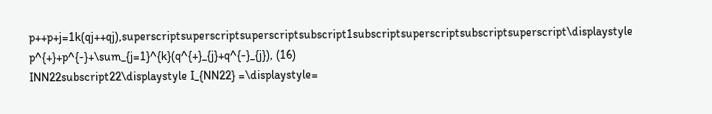p++p+j=1k(qj++qj),superscriptsuperscriptsuperscriptsubscript1subscriptsuperscriptsubscriptsuperscript\displaystyle p^{+}+p^{-}+\sum_{j=1}^{k}(q^{+}_{j}+q^{-}_{j}), (16)
INN22subscript22\displaystyle I_{NN22} =\displaystyle=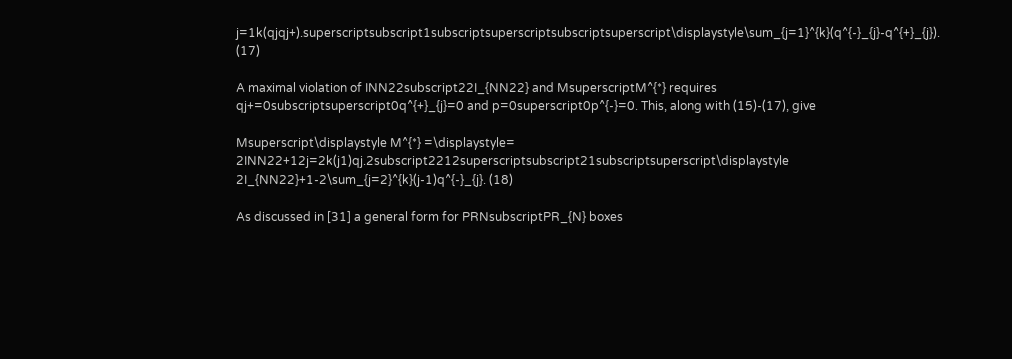j=1k(qjqj+).superscriptsubscript1subscriptsuperscriptsubscriptsuperscript\displaystyle\sum_{j=1}^{k}(q^{-}_{j}-q^{+}_{j}). (17)

A maximal violation of INN22subscript22I_{NN22} and MsuperscriptM^{*} requires qj+=0subscriptsuperscript0q^{+}_{j}=0 and p=0superscript0p^{-}=0. This, along with (15)-(17), give

Msuperscript\displaystyle M^{*} =\displaystyle= 2INN22+12j=2k(j1)qj.2subscript2212superscriptsubscript21subscriptsuperscript\displaystyle 2I_{NN22}+1-2\sum_{j=2}^{k}(j-1)q^{-}_{j}. (18)

As discussed in [31] a general form for PRNsubscriptPR_{N} boxes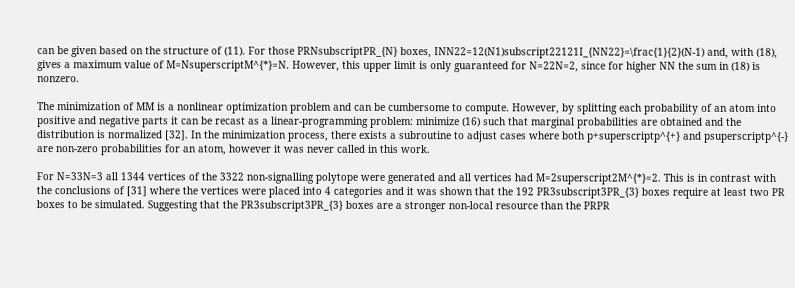can be given based on the structure of (11). For those PRNsubscriptPR_{N} boxes, INN22=12(N1)subscript22121I_{NN22}=\frac{1}{2}(N-1) and, with (18), gives a maximum value of M=NsuperscriptM^{*}=N. However, this upper limit is only guaranteed for N=22N=2, since for higher NN the sum in (18) is nonzero.

The minimization of MM is a nonlinear optimization problem and can be cumbersome to compute. However, by splitting each probability of an atom into positive and negative parts it can be recast as a linear-programming problem: minimize (16) such that marginal probabilities are obtained and the distribution is normalized [32]. In the minimization process, there exists a subroutine to adjust cases where both p+superscriptp^{+} and psuperscriptp^{-} are non-zero probabilities for an atom, however it was never called in this work.

For N=33N=3 all 1344 vertices of the 3322 non-signalling polytope were generated and all vertices had M=2superscript2M^{*}=2. This is in contrast with the conclusions of [31] where the vertices were placed into 4 categories and it was shown that the 192 PR3subscript3PR_{3} boxes require at least two PR boxes to be simulated. Suggesting that the PR3subscript3PR_{3} boxes are a stronger non-local resource than the PRPR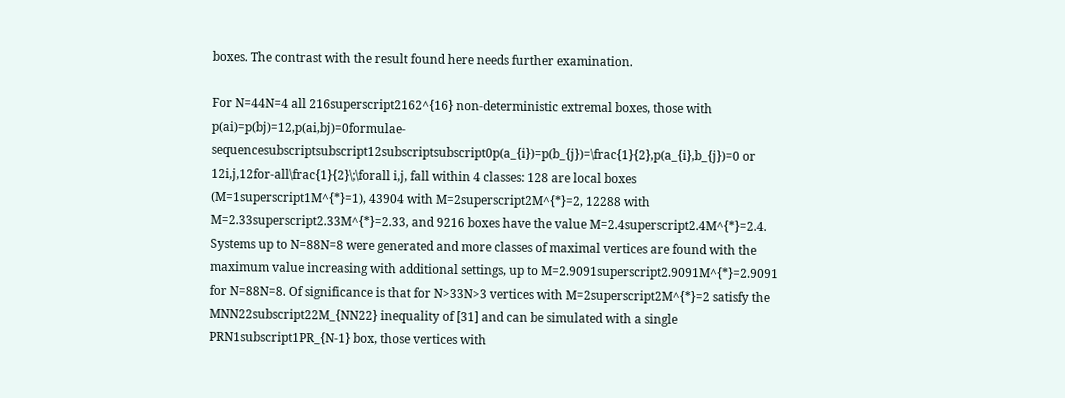boxes. The contrast with the result found here needs further examination.

For N=44N=4 all 216superscript2162^{16} non-deterministic extremal boxes, those with p(ai)=p(bj)=12,p(ai,bj)=0formulae-sequencesubscriptsubscript12subscriptsubscript0p(a_{i})=p(b_{j})=\frac{1}{2},p(a_{i},b_{j})=0 or 12i,j,12for-all\frac{1}{2}\;\forall i,j, fall within 4 classes: 128 are local boxes (M=1superscript1M^{*}=1), 43904 with M=2superscript2M^{*}=2, 12288 with M=2.33superscript2.33M^{*}=2.33, and 9216 boxes have the value M=2.4superscript2.4M^{*}=2.4. Systems up to N=88N=8 were generated and more classes of maximal vertices are found with the maximum value increasing with additional settings, up to M=2.9091superscript2.9091M^{*}=2.9091 for N=88N=8. Of significance is that for N>33N>3 vertices with M=2superscript2M^{*}=2 satisfy the MNN22subscript22M_{NN22} inequality of [31] and can be simulated with a single PRN1subscript1PR_{N-1} box, those vertices with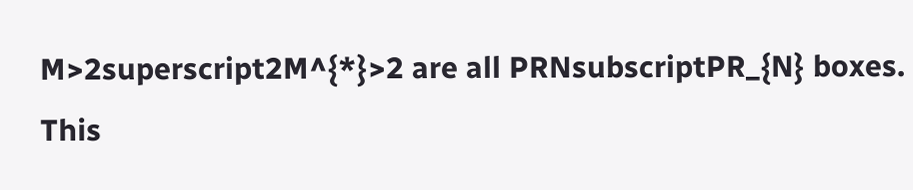M>2superscript2M^{*}>2 are all PRNsubscriptPR_{N} boxes. This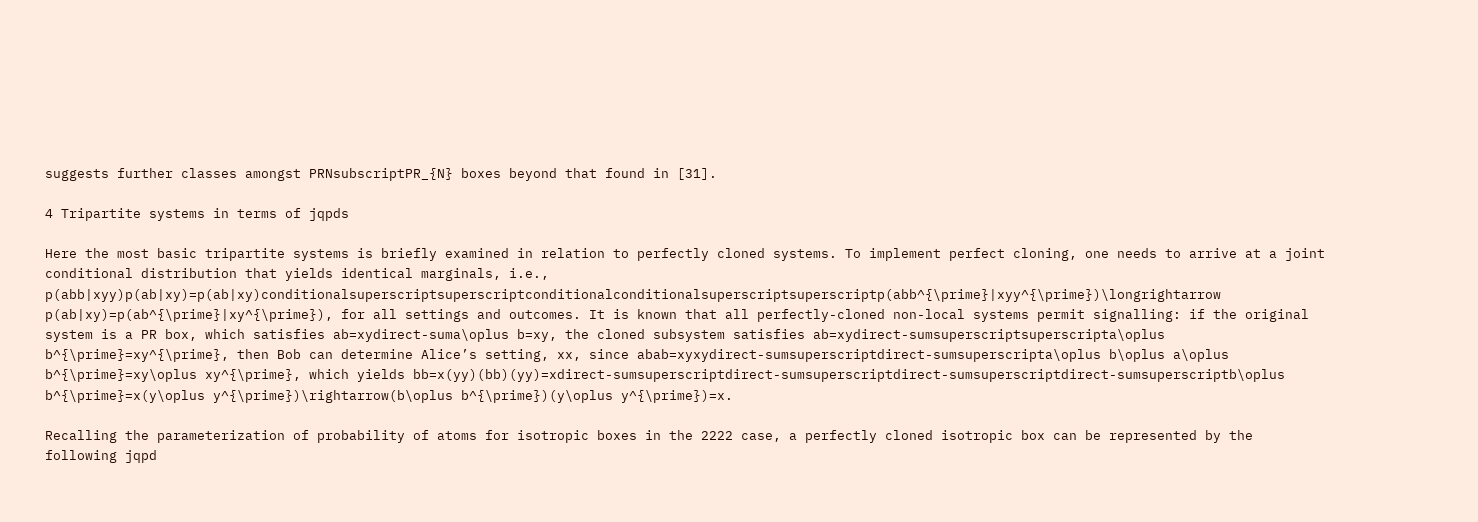suggests further classes amongst PRNsubscriptPR_{N} boxes beyond that found in [31].

4 Tripartite systems in terms of jqpds

Here the most basic tripartite systems is briefly examined in relation to perfectly cloned systems. To implement perfect cloning, one needs to arrive at a joint conditional distribution that yields identical marginals, i.e., p(abb|xyy)p(ab|xy)=p(ab|xy)conditionalsuperscriptsuperscriptconditionalconditionalsuperscriptsuperscriptp(abb^{\prime}|xyy^{\prime})\longrightarrow p(ab|xy)=p(ab^{\prime}|xy^{\prime}), for all settings and outcomes. It is known that all perfectly-cloned non-local systems permit signalling: if the original system is a PR box, which satisfies ab=xydirect-suma\oplus b=xy, the cloned subsystem satisfies ab=xydirect-sumsuperscriptsuperscripta\oplus b^{\prime}=xy^{\prime}, then Bob can determine Alice’s setting, xx, since abab=xyxydirect-sumsuperscriptdirect-sumsuperscripta\oplus b\oplus a\oplus b^{\prime}=xy\oplus xy^{\prime}, which yields bb=x(yy)(bb)(yy)=xdirect-sumsuperscriptdirect-sumsuperscriptdirect-sumsuperscriptdirect-sumsuperscriptb\oplus b^{\prime}=x(y\oplus y^{\prime})\rightarrow(b\oplus b^{\prime})(y\oplus y^{\prime})=x.

Recalling the parameterization of probability of atoms for isotropic boxes in the 2222 case, a perfectly cloned isotropic box can be represented by the following jqpd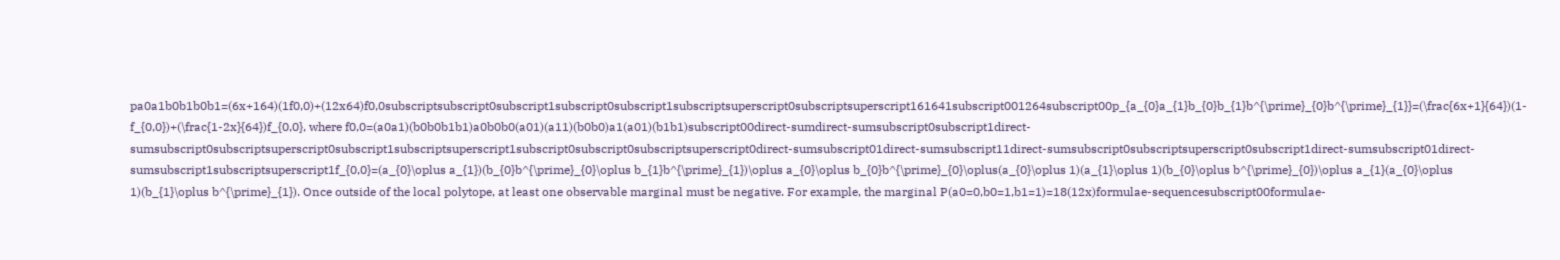pa0a1b0b1b0b1=(6x+164)(1f0,0)+(12x64)f0,0subscriptsubscript0subscript1subscript0subscript1subscriptsuperscript0subscriptsuperscript161641subscript001264subscript00p_{a_{0}a_{1}b_{0}b_{1}b^{\prime}_{0}b^{\prime}_{1}}=(\frac{6x+1}{64})(1-f_{0,0})+(\frac{1-2x}{64})f_{0,0}, where f0,0=(a0a1)(b0b0b1b1)a0b0b0(a01)(a11)(b0b0)a1(a01)(b1b1)subscript00direct-sumdirect-sumsubscript0subscript1direct-sumsubscript0subscriptsuperscript0subscript1subscriptsuperscript1subscript0subscript0subscriptsuperscript0direct-sumsubscript01direct-sumsubscript11direct-sumsubscript0subscriptsuperscript0subscript1direct-sumsubscript01direct-sumsubscript1subscriptsuperscript1f_{0,0}=(a_{0}\oplus a_{1})(b_{0}b^{\prime}_{0}\oplus b_{1}b^{\prime}_{1})\oplus a_{0}\oplus b_{0}b^{\prime}_{0}\oplus(a_{0}\oplus 1)(a_{1}\oplus 1)(b_{0}\oplus b^{\prime}_{0})\oplus a_{1}(a_{0}\oplus 1)(b_{1}\oplus b^{\prime}_{1}). Once outside of the local polytope, at least one observable marginal must be negative. For example, the marginal P(a0=0,b0=1,b1=1)=18(12x)formulae-sequencesubscript00formulae-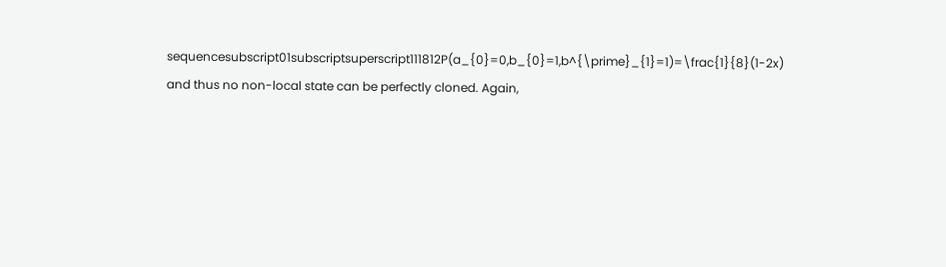sequencesubscript01subscriptsuperscript111812P(a_{0}=0,b_{0}=1,b^{\prime}_{1}=1)=\frac{1}{8}(1-2x) and thus no non-local state can be perfectly cloned. Again,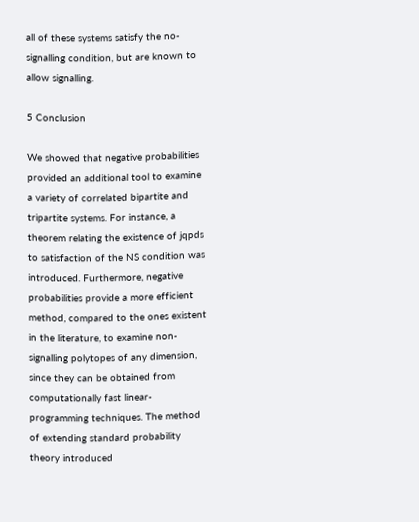all of these systems satisfy the no-signalling condition, but are known to allow signalling.

5 Conclusion

We showed that negative probabilities provided an additional tool to examine a variety of correlated bipartite and tripartite systems. For instance, a theorem relating the existence of jqpds to satisfaction of the NS condition was introduced. Furthermore, negative probabilities provide a more efficient method, compared to the ones existent in the literature, to examine non-signalling polytopes of any dimension, since they can be obtained from computationally fast linear-programming techniques. The method of extending standard probability theory introduced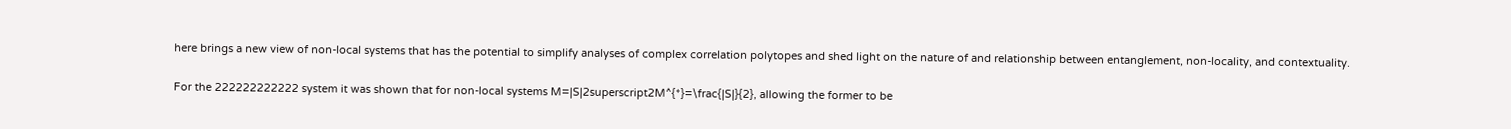here brings a new view of non-local systems that has the potential to simplify analyses of complex correlation polytopes and shed light on the nature of and relationship between entanglement, non-locality, and contextuality.

For the 222222222222 system it was shown that for non-local systems M=|S|2superscript2M^{*}=\frac{|S|}{2}, allowing the former to be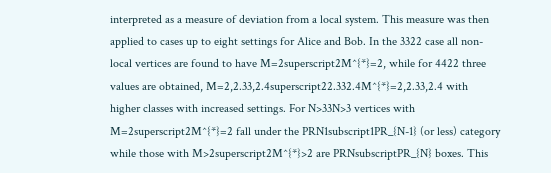interpreted as a measure of deviation from a local system. This measure was then applied to cases up to eight settings for Alice and Bob. In the 3322 case all non-local vertices are found to have M=2superscript2M^{*}=2, while for 4422 three values are obtained, M=2,2.33,2.4superscript22.332.4M^{*}=2,2.33,2.4 with higher classes with increased settings. For N>33N>3 vertices with M=2superscript2M^{*}=2 fall under the PRN1subscript1PR_{N-1} (or less) category while those with M>2superscript2M^{*}>2 are PRNsubscriptPR_{N} boxes. This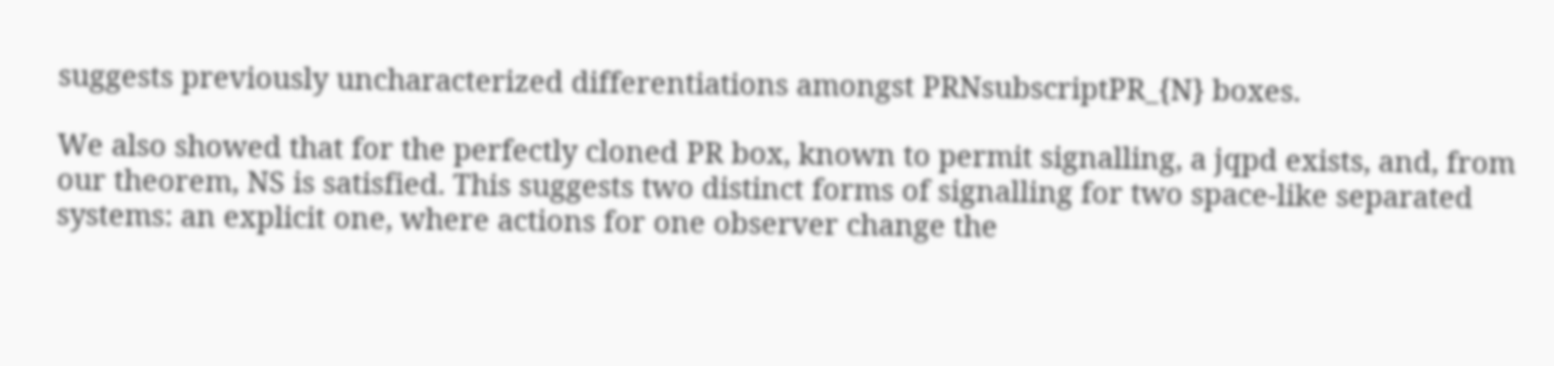suggests previously uncharacterized differentiations amongst PRNsubscriptPR_{N} boxes.

We also showed that for the perfectly cloned PR box, known to permit signalling, a jqpd exists, and, from our theorem, NS is satisfied. This suggests two distinct forms of signalling for two space-like separated systems: an explicit one, where actions for one observer change the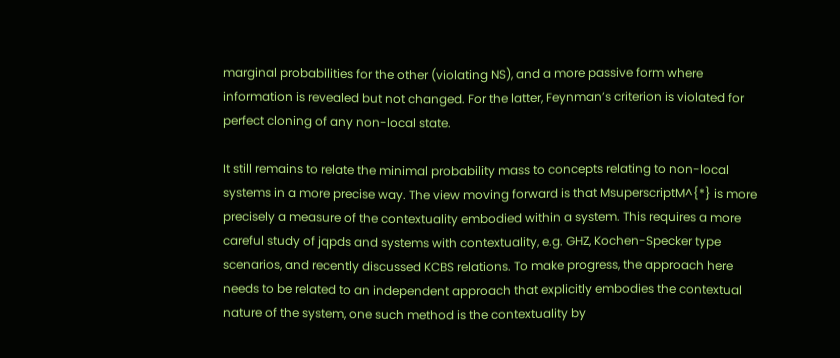marginal probabilities for the other (violating NS), and a more passive form where information is revealed but not changed. For the latter, Feynman’s criterion is violated for perfect cloning of any non-local state.

It still remains to relate the minimal probability mass to concepts relating to non-local systems in a more precise way. The view moving forward is that MsuperscriptM^{*} is more precisely a measure of the contextuality embodied within a system. This requires a more careful study of jqpds and systems with contextuality, e.g. GHZ, Kochen-Specker type scenarios, and recently discussed KCBS relations. To make progress, the approach here needs to be related to an independent approach that explicitly embodies the contextual nature of the system, one such method is the contextuality by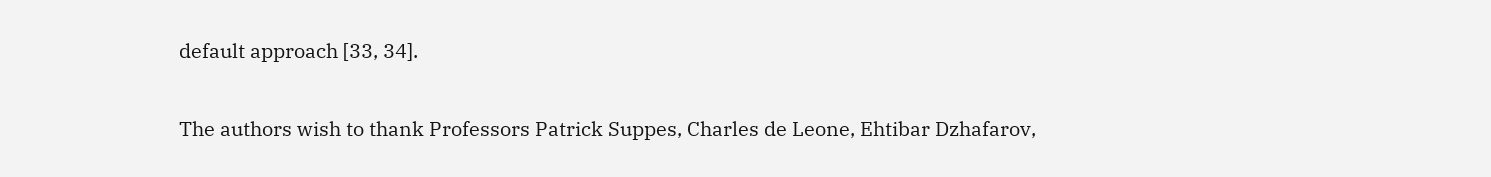default approach [33, 34].


The authors wish to thank Professors Patrick Suppes, Charles de Leone, Ehtibar Dzhafarov,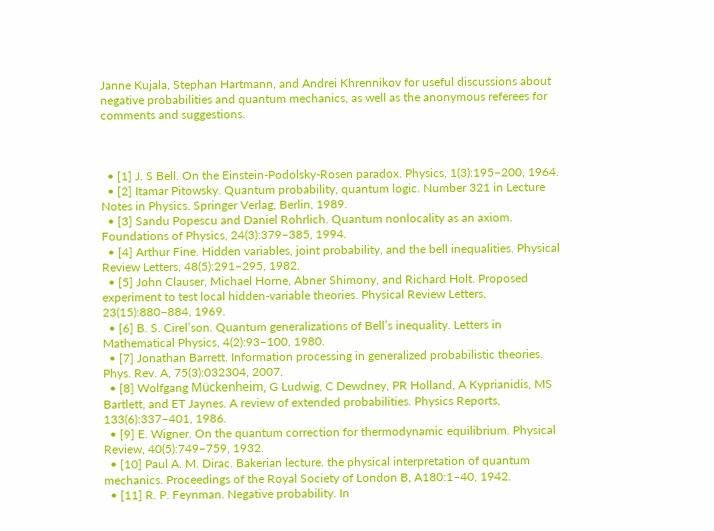Janne Kujala, Stephan Hartmann, and Andrei Khrennikov for useful discussions about negative probabilities and quantum mechanics, as well as the anonymous referees for comments and suggestions.



  • [1] J. S Bell. On the Einstein-Podolsky-Rosen paradox. Physics, 1(3):195–200, 1964.
  • [2] Itamar Pitowsky. Quantum probability, quantum logic. Number 321 in Lecture Notes in Physics. Springer Verlag, Berlin, 1989.
  • [3] Sandu Popescu and Daniel Rohrlich. Quantum nonlocality as an axiom. Foundations of Physics, 24(3):379–385, 1994.
  • [4] Arthur Fine. Hidden variables, joint probability, and the bell inequalities. Physical Review Letters, 48(5):291–295, 1982.
  • [5] John Clauser, Michael Horne, Abner Shimony, and Richard Holt. Proposed experiment to test local hidden-variable theories. Physical Review Letters, 23(15):880–884, 1969.
  • [6] B. S. Cirel’son. Quantum generalizations of Bell’s inequality. Letters in Mathematical Physics, 4(2):93–100, 1980.
  • [7] Jonathan Barrett. Information processing in generalized probabilistic theories. Phys. Rev. A, 75(3):032304, 2007.
  • [8] Wolfgang Mückenheim, G Ludwig, C Dewdney, PR Holland, A Kyprianidis, MS Bartlett, and ET Jaynes. A review of extended probabilities. Physics Reports, 133(6):337–401, 1986.
  • [9] E. Wigner. On the quantum correction for thermodynamic equilibrium. Physical Review, 40(5):749–759, 1932.
  • [10] Paul A. M. Dirac. Bakerian lecture. the physical interpretation of quantum mechanics. Proceedings of the Royal Society of London B, A180:1–40, 1942.
  • [11] R. P. Feynman. Negative probability. In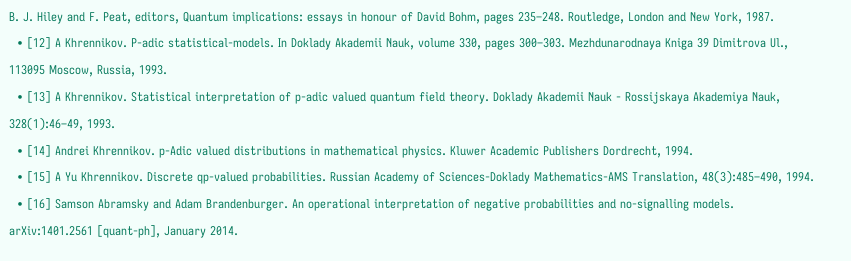B. J. Hiley and F. Peat, editors, Quantum implications: essays in honour of David Bohm, pages 235–248. Routledge, London and New York, 1987.
  • [12] A Khrennikov. P-adic statistical-models. In Doklady Akademii Nauk, volume 330, pages 300–303. Mezhdunarodnaya Kniga 39 Dimitrova Ul., 113095 Moscow, Russia, 1993.
  • [13] A Khrennikov. Statistical interpretation of p-adic valued quantum field theory. Doklady Akademii Nauk - Rossijskaya Akademiya Nauk, 328(1):46–49, 1993.
  • [14] Andrei Khrennikov. p-Adic valued distributions in mathematical physics. Kluwer Academic Publishers Dordrecht, 1994.
  • [15] A Yu Khrennikov. Discrete qp-valued probabilities. Russian Academy of Sciences-Doklady Mathematics-AMS Translation, 48(3):485–490, 1994.
  • [16] Samson Abramsky and Adam Brandenburger. An operational interpretation of negative probabilities and no-signalling models. arXiv:1401.2561 [quant-ph], January 2014.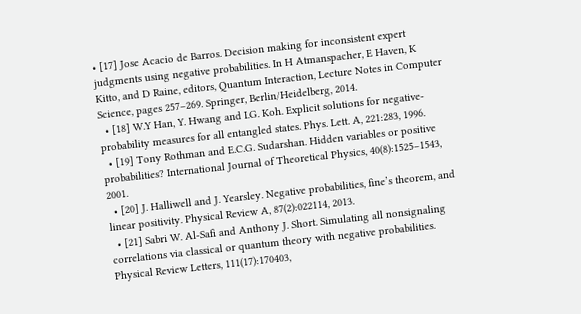• [17] Jose Acacio de Barros. Decision making for inconsistent expert judgments using negative probabilities. In H Atmanspacher, E Haven, K Kitto, and D Raine, editors, Quantum Interaction, Lecture Notes in Computer Science, pages 257–269. Springer, Berlin/Heidelberg, 2014.
  • [18] W.Y Han, Y. Hwang and I.G. Koh. Explicit solutions for negative-probability measures for all entangled states. Phys. Lett. A, 221:283, 1996.
  • [19] Tony Rothman and E.C.G. Sudarshan. Hidden variables or positive probabilities? International Journal of Theoretical Physics, 40(8):1525–1543, 2001.
  • [20] J. Halliwell and J. Yearsley. Negative probabilities, fine’s theorem, and linear positivity. Physical Review A, 87(2):022114, 2013.
  • [21] Sabri W. Al-Safi and Anthony J. Short. Simulating all nonsignaling correlations via classical or quantum theory with negative probabilities. Physical Review Letters, 111(17):170403,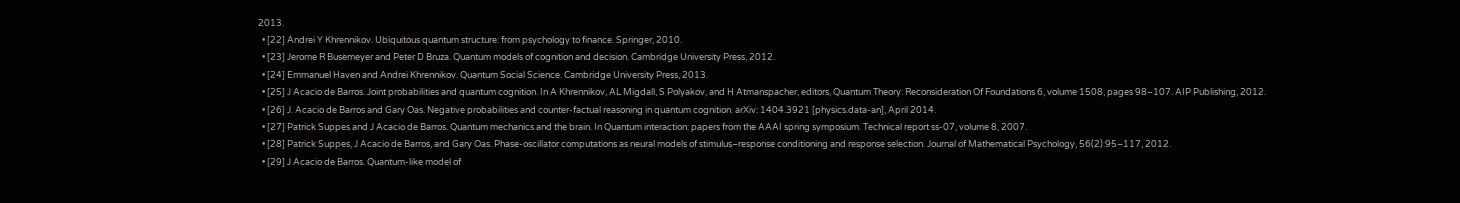2013.
  • [22] Andrei Y Khrennikov. Ubiquitous quantum structure: from psychology to finance. Springer, 2010.
  • [23] Jerome R Busemeyer and Peter D Bruza. Quantum models of cognition and decision. Cambridge University Press, 2012.
  • [24] Emmanuel Haven and Andrei Khrennikov. Quantum Social Science. Cambridge University Press, 2013.
  • [25] J Acacio de Barros. Joint probabilities and quantum cognition. In A Khrennikov, AL Migdall, S Polyakov, and H Atmanspacher, editors, Quantum Theory: Reconsideration Of Foundations 6, volume 1508, pages 98–107. AIP Publishing, 2012.
  • [26] J. Acacio de Barros and Gary Oas. Negative probabilities and counter-factual reasoning in quantum cognition. arXiv: 1404.3921 [physics.data-an], April 2014.
  • [27] Patrick Suppes and J Acacio de Barros. Quantum mechanics and the brain. In Quantum interaction: papers from the AAAI spring symposium. Technical report ss-07, volume 8, 2007.
  • [28] Patrick Suppes, J Acacio de Barros, and Gary Oas. Phase-oscillator computations as neural models of stimulus–response conditioning and response selection. Journal of Mathematical Psychology, 56(2):95–117, 2012.
  • [29] J Acacio de Barros. Quantum-like model of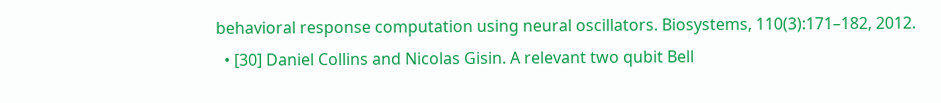behavioral response computation using neural oscillators. Biosystems, 110(3):171–182, 2012.
  • [30] Daniel Collins and Nicolas Gisin. A relevant two qubit Bell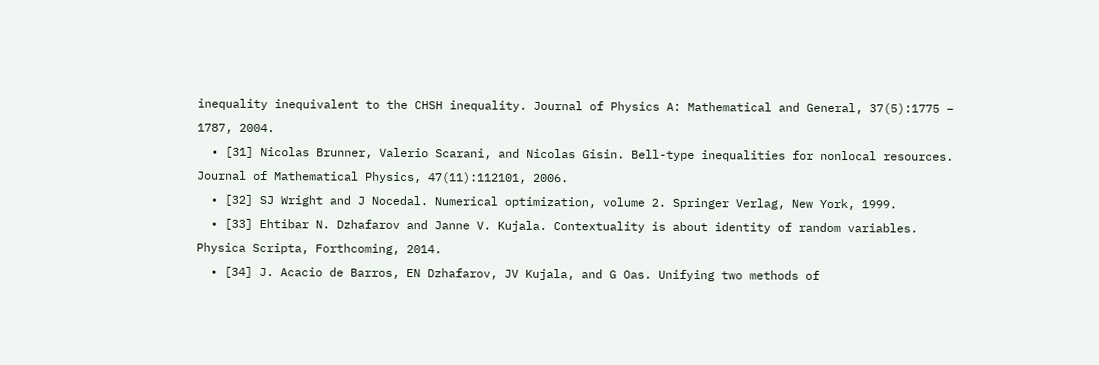inequality inequivalent to the CHSH inequality. Journal of Physics A: Mathematical and General, 37(5):1775 – 1787, 2004.
  • [31] Nicolas Brunner, Valerio Scarani, and Nicolas Gisin. Bell-type inequalities for nonlocal resources. Journal of Mathematical Physics, 47(11):112101, 2006.
  • [32] SJ Wright and J Nocedal. Numerical optimization, volume 2. Springer Verlag, New York, 1999.
  • [33] Ehtibar N. Dzhafarov and Janne V. Kujala. Contextuality is about identity of random variables. Physica Scripta, Forthcoming, 2014.
  • [34] J. Acacio de Barros, EN Dzhafarov, JV Kujala, and G Oas. Unifying two methods of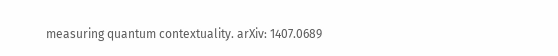measuring quantum contextuality. arXiv: 1407.0689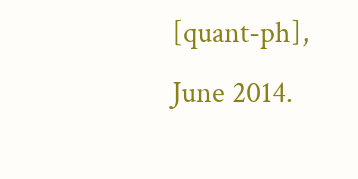[quant-ph], June 2014.